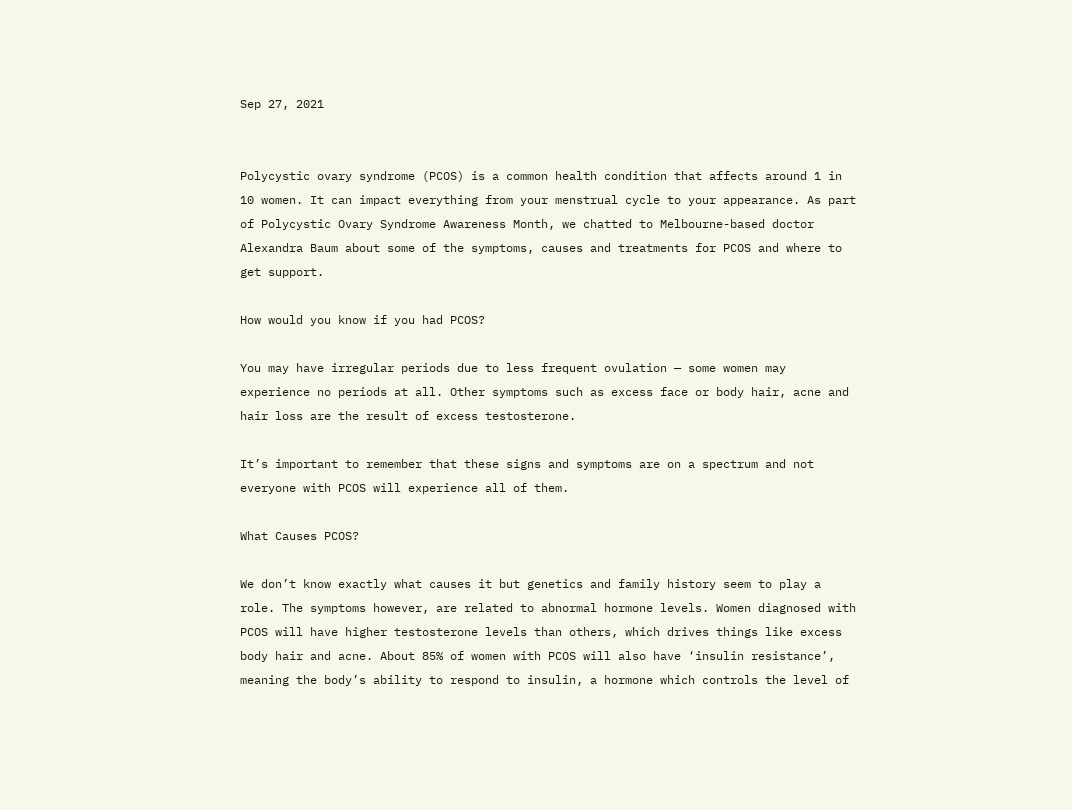Sep 27, 2021


Polycystic ovary syndrome (PCOS) is a common health condition that affects around 1 in 10 women. It can impact everything from your menstrual cycle to your appearance. As part of Polycystic Ovary Syndrome Awareness Month, we chatted to Melbourne-based doctor Alexandra Baum about some of the symptoms, causes and treatments for PCOS and where to get support.

How would you know if you had PCOS?

You may have irregular periods due to less frequent ovulation — some women may experience no periods at all. Other symptoms such as excess face or body hair, acne and hair loss are the result of excess testosterone.

It’s important to remember that these signs and symptoms are on a spectrum and not everyone with PCOS will experience all of them.

What Causes PCOS?

We don’t know exactly what causes it but genetics and family history seem to play a role. The symptoms however, are related to abnormal hormone levels. Women diagnosed with PCOS will have higher testosterone levels than others, which drives things like excess body hair and acne. About 85% of women with PCOS will also have ‘insulin resistance’, meaning the body’s ability to respond to insulin, a hormone which controls the level of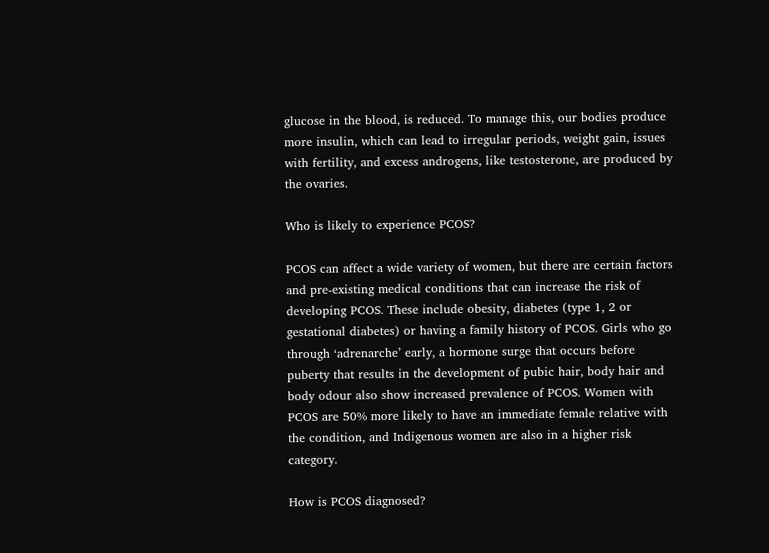glucose in the blood, is reduced. To manage this, our bodies produce more insulin, which can lead to irregular periods, weight gain, issues with fertility, and excess androgens, like testosterone, are produced by the ovaries.

Who is likely to experience PCOS?

PCOS can affect a wide variety of women, but there are certain factors and pre-existing medical conditions that can increase the risk of developing PCOS. These include obesity, diabetes (type 1, 2 or gestational diabetes) or having a family history of PCOS. Girls who go through ‘adrenarche’ early, a hormone surge that occurs before puberty that results in the development of pubic hair, body hair and body odour also show increased prevalence of PCOS. Women with PCOS are 50% more likely to have an immediate female relative with the condition, and Indigenous women are also in a higher risk category.

How is PCOS diagnosed?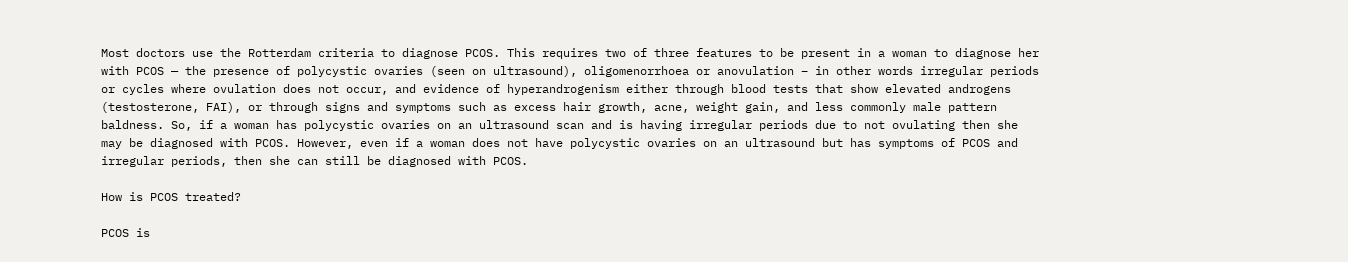Most doctors use the Rotterdam criteria to diagnose PCOS. This requires two of three features to be present in a woman to diagnose her with PCOS — the presence of polycystic ovaries (seen on ultrasound), oligomenorrhoea or anovulation – in other words irregular periods or cycles where ovulation does not occur, and evidence of hyperandrogenism either through blood tests that show elevated androgens (testosterone, FAI), or through signs and symptoms such as excess hair growth, acne, weight gain, and less commonly male pattern baldness. So, if a woman has polycystic ovaries on an ultrasound scan and is having irregular periods due to not ovulating then she may be diagnosed with PCOS. However, even if a woman does not have polycystic ovaries on an ultrasound but has symptoms of PCOS and irregular periods, then she can still be diagnosed with PCOS.

How is PCOS treated?

PCOS is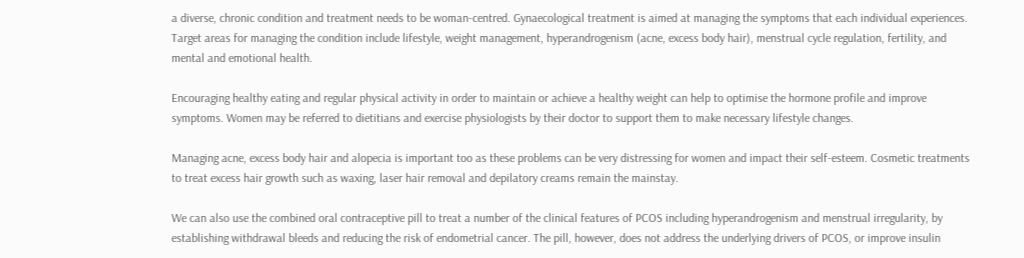a diverse, chronic condition and treatment needs to be woman-centred. Gynaecological treatment is aimed at managing the symptoms that each individual experiences. Target areas for managing the condition include lifestyle, weight management, hyperandrogenism (acne, excess body hair), menstrual cycle regulation, fertility, and mental and emotional health.

Encouraging healthy eating and regular physical activity in order to maintain or achieve a healthy weight can help to optimise the hormone profile and improve symptoms. Women may be referred to dietitians and exercise physiologists by their doctor to support them to make necessary lifestyle changes.

Managing acne, excess body hair and alopecia is important too as these problems can be very distressing for women and impact their self-esteem. Cosmetic treatments to treat excess hair growth such as waxing, laser hair removal and depilatory creams remain the mainstay.

We can also use the combined oral contraceptive pill to treat a number of the clinical features of PCOS including hyperandrogenism and menstrual irregularity, by establishing withdrawal bleeds and reducing the risk of endometrial cancer. The pill, however, does not address the underlying drivers of PCOS, or improve insulin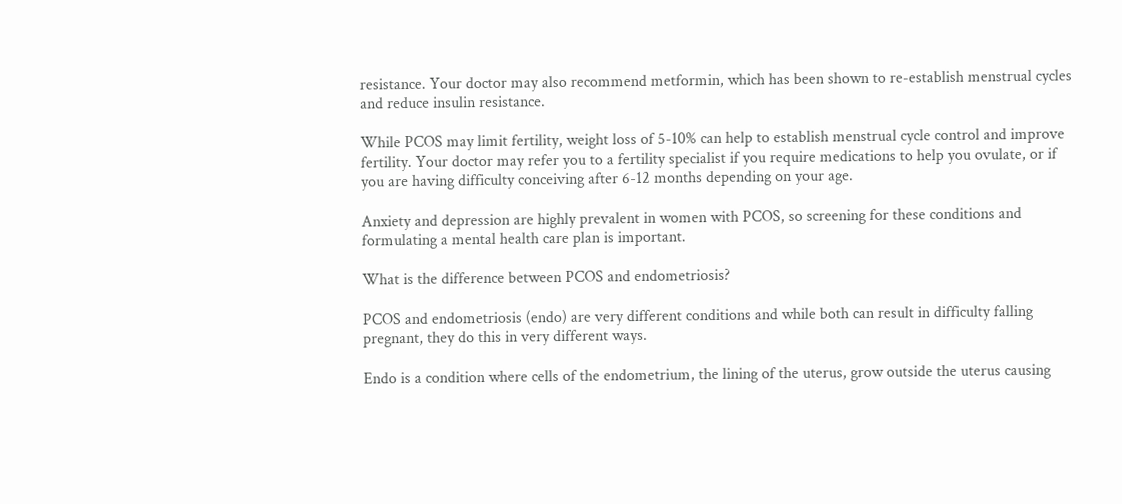resistance. Your doctor may also recommend metformin, which has been shown to re-establish menstrual cycles and reduce insulin resistance.

While PCOS may limit fertility, weight loss of 5-10% can help to establish menstrual cycle control and improve fertility. Your doctor may refer you to a fertility specialist if you require medications to help you ovulate, or if you are having difficulty conceiving after 6-12 months depending on your age.

Anxiety and depression are highly prevalent in women with PCOS, so screening for these conditions and formulating a mental health care plan is important.

What is the difference between PCOS and endometriosis?

PCOS and endometriosis (endo) are very different conditions and while both can result in difficulty falling pregnant, they do this in very different ways.

Endo is a condition where cells of the endometrium, the lining of the uterus, grow outside the uterus causing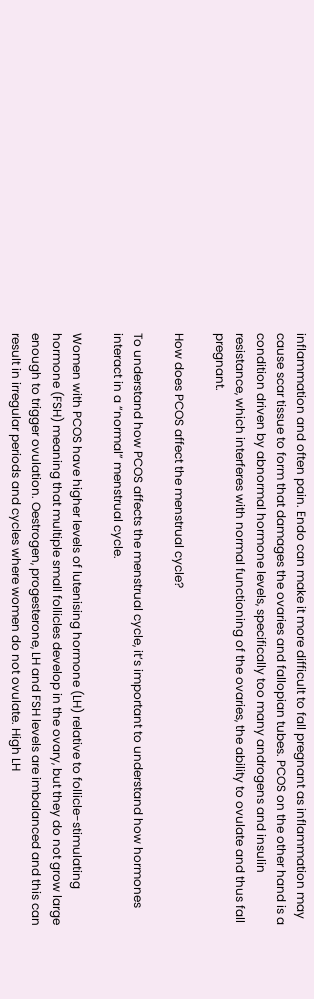inflammation and often pain. Endo can make it more difficult to fall pregnant as inflammation may cause scar tissue to form that damages the ovaries and fallopian tubes. PCOS on the other hand is a condition driven by abnormal hormone levels, specifically too many androgens and insulin resistance, which interferes with normal functioning of the ovaries, the ability to ovulate and thus fall pregnant.

How does PCOS affect the menstrual cycle?

To understand how PCOS affects the menstrual cycle, it’s important to understand how hormones interact in a “normal” menstrual cycle.

Women with PCOS have higher levels of lutenising hormone (LH) relative to follicle-stimulating hormone (FSH) meaning that multiple small follicles develop in the ovary, but they do not grow large enough to trigger ovulation. Oestrogen, progesterone, LH and FSH levels are imbalanced and this can result in irregular periods and cycles where women do not ovulate. High LH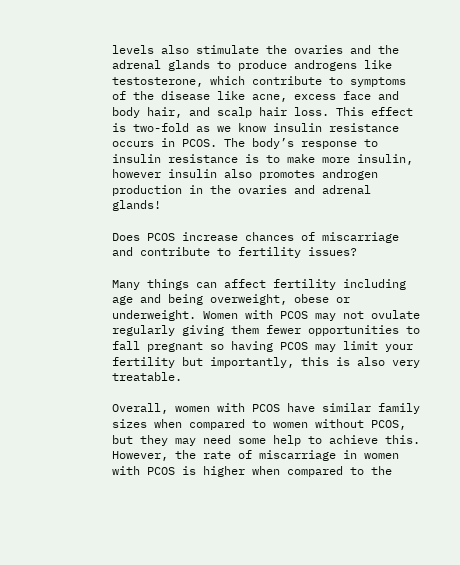levels also stimulate the ovaries and the adrenal glands to produce androgens like testosterone, which contribute to symptoms of the disease like acne, excess face and body hair, and scalp hair loss. This effect is two-fold as we know insulin resistance occurs in PCOS. The body’s response to insulin resistance is to make more insulin, however insulin also promotes androgen production in the ovaries and adrenal glands!

Does PCOS increase chances of miscarriage and contribute to fertility issues?

Many things can affect fertility including age and being overweight, obese or underweight. Women with PCOS may not ovulate regularly giving them fewer opportunities to fall pregnant so having PCOS may limit your fertility but importantly, this is also very treatable.

Overall, women with PCOS have similar family sizes when compared to women without PCOS, but they may need some help to achieve this. However, the rate of miscarriage in women with PCOS is higher when compared to the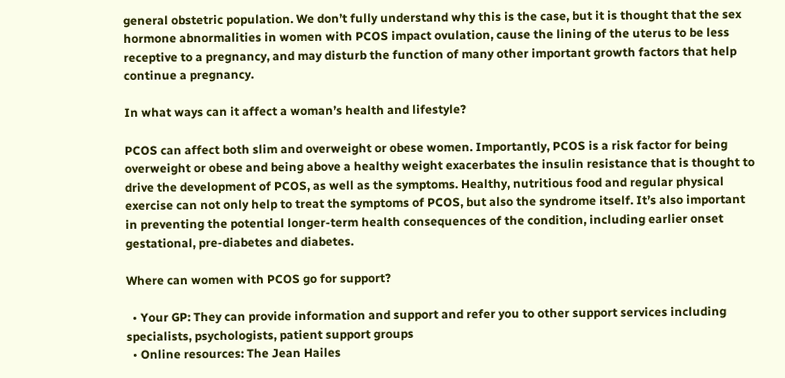general obstetric population. We don’t fully understand why this is the case, but it is thought that the sex hormone abnormalities in women with PCOS impact ovulation, cause the lining of the uterus to be less receptive to a pregnancy, and may disturb the function of many other important growth factors that help continue a pregnancy.

In what ways can it affect a woman’s health and lifestyle?

PCOS can affect both slim and overweight or obese women. Importantly, PCOS is a risk factor for being overweight or obese and being above a healthy weight exacerbates the insulin resistance that is thought to drive the development of PCOS, as well as the symptoms. Healthy, nutritious food and regular physical exercise can not only help to treat the symptoms of PCOS, but also the syndrome itself. It’s also important in preventing the potential longer-term health consequences of the condition, including earlier onset gestational, pre-diabetes and diabetes.

Where can women with PCOS go for support?

  • Your GP: They can provide information and support and refer you to other support services including specialists, psychologists, patient support groups
  • Online resources: The Jean Hailes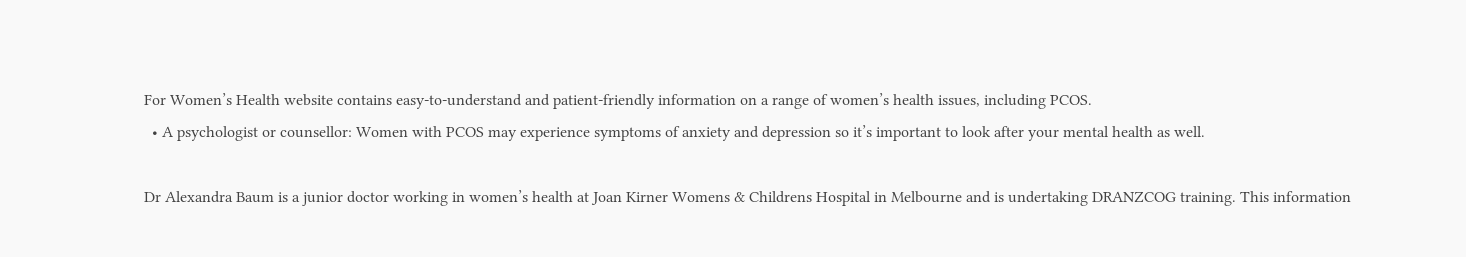For Women’s Health website contains easy-to-understand and patient-friendly information on a range of women’s health issues, including PCOS.
  • A psychologist or counsellor: Women with PCOS may experience symptoms of anxiety and depression so it’s important to look after your mental health as well.

Dr Alexandra Baum is a junior doctor working in women’s health at Joan Kirner Womens & Childrens Hospital in Melbourne and is undertaking DRANZCOG training. This information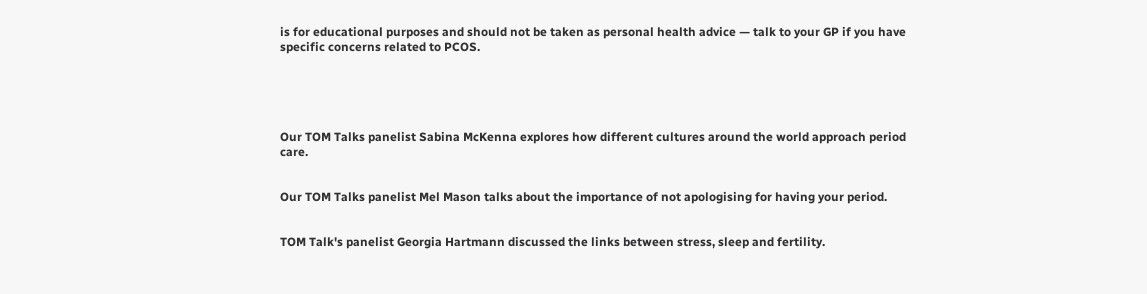is for educational purposes and should not be taken as personal health advice — talk to your GP if you have specific concerns related to PCOS.





Our TOM Talks panelist Sabina McKenna explores how different cultures around the world approach period care.


Our TOM Talks panelist Mel Mason talks about the importance of not apologising for having your period.


TOM Talk's panelist Georgia Hartmann discussed the links between stress, sleep and fertility.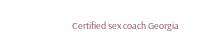Certified sex coach Georgia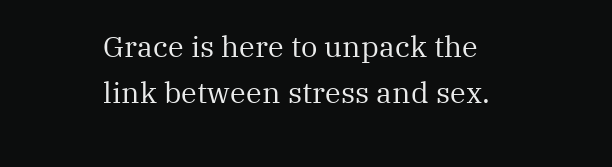Grace is here to unpack the link between stress and sex.